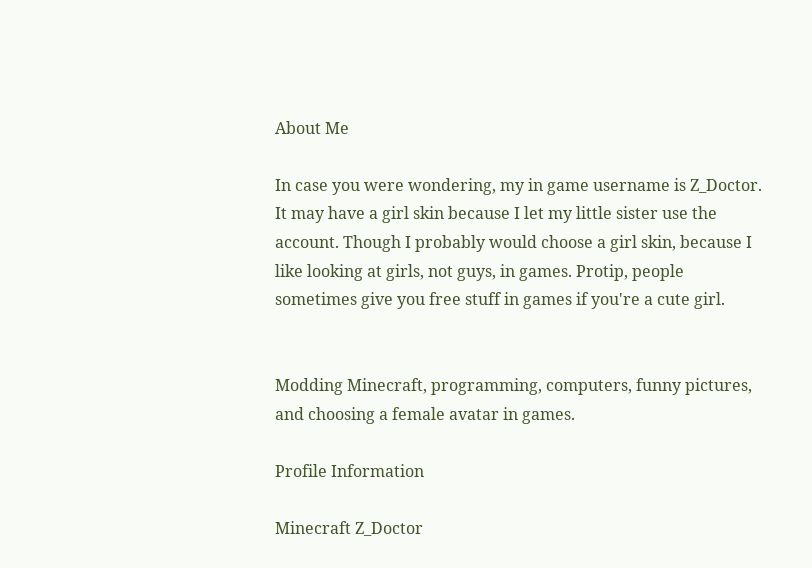About Me

In case you were wondering, my in game username is Z_Doctor. It may have a girl skin because I let my little sister use the account. Though I probably would choose a girl skin, because I like looking at girls, not guys, in games. Protip, people sometimes give you free stuff in games if you're a cute girl.


Modding Minecraft, programming, computers, funny pictures, and choosing a female avatar in games.

Profile Information

Minecraft Z_Doctor